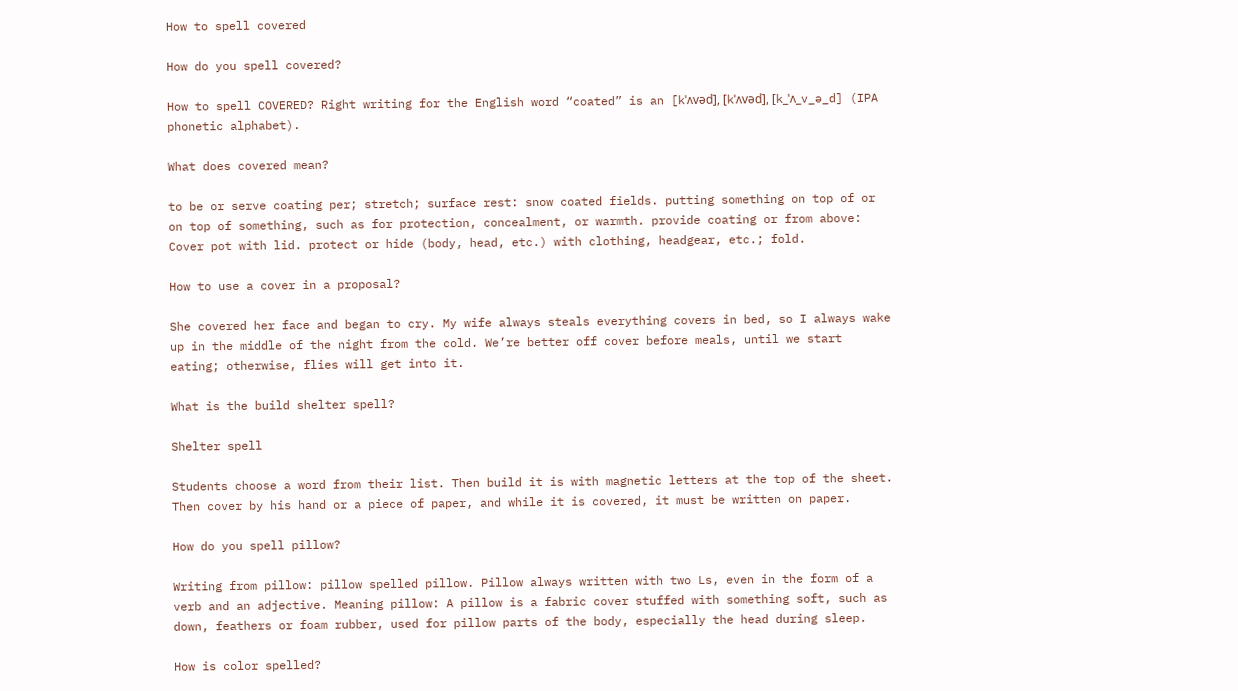How to spell covered

How do you spell covered?

How to spell COVERED? Right writing for the English word “coated” is an [kˈʌvəd], [kˈʌvəd], [k_ˈʌ_v_ə_d] (IPA phonetic alphabet).

What does covered mean?

to be or serve coating per; stretch; surface rest: snow coated fields. putting something on top of or on top of something, such as for protection, concealment, or warmth. provide coating or from above: Cover pot with lid. protect or hide (body, head, etc.) with clothing, headgear, etc.; fold.

How to use a cover in a proposal?

She covered her face and began to cry. My wife always steals everything covers in bed, so I always wake up in the middle of the night from the cold. We’re better off cover before meals, until we start eating; otherwise, flies will get into it.

What is the build shelter spell?

Shelter spell

Students choose a word from their list. Then build it is with magnetic letters at the top of the sheet. Then cover by his hand or a piece of paper, and while it is covered, it must be written on paper.

How do you spell pillow?

Writing from pillow: pillow spelled pillow. Pillow always written with two Ls, even in the form of a verb and an adjective. Meaning pillow: A pillow is a fabric cover stuffed with something soft, such as down, feathers or foam rubber, used for pillow parts of the body, especially the head during sleep.

How is color spelled?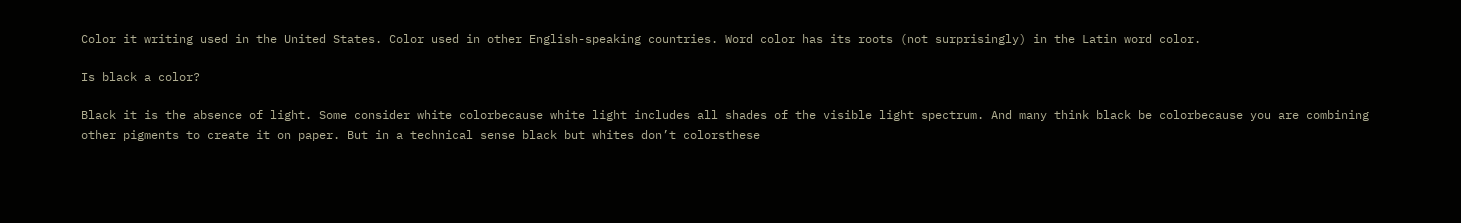Color it writing used in the United States. Color used in other English-speaking countries. Word color has its roots (not surprisingly) in the Latin word color.

Is black a color?

Black it is the absence of light. Some consider white colorbecause white light includes all shades of the visible light spectrum. And many think black be colorbecause you are combining other pigments to create it on paper. But in a technical sense black but whites don’t colorsthese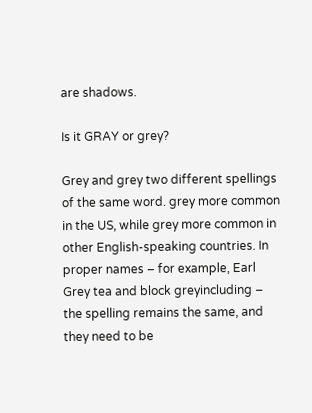are shadows.

Is it GRAY or grey?

Grey and grey two different spellings of the same word. grey more common in the US, while grey more common in other English-speaking countries. In proper names – for example, Earl Grey tea and block greyincluding – the spelling remains the same, and they need to be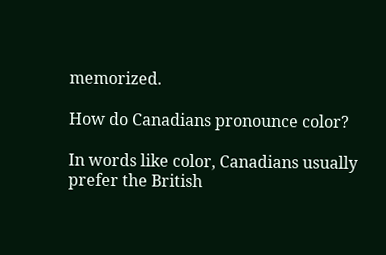memorized.

How do Canadians pronounce color?

In words like color, Canadians usually prefer the British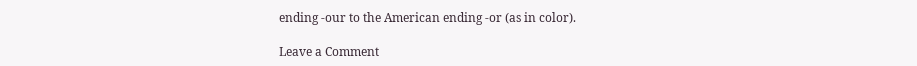ending -our to the American ending -or (as in color).

Leave a Comment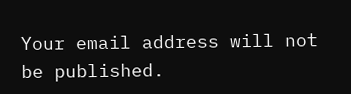Your email address will not be published.